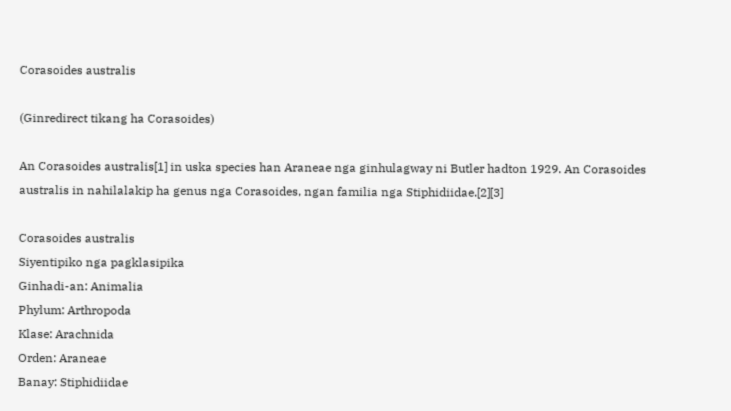Corasoides australis

(Ginredirect tikang ha Corasoides)

An Corasoides australis[1] in uska species han Araneae nga ginhulagway ni Butler hadton 1929. An Corasoides australis in nahilalakip ha genus nga Corasoides, ngan familia nga Stiphidiidae.[2][3]

Corasoides australis
Siyentipiko nga pagklasipika
Ginhadi-an: Animalia
Phylum: Arthropoda
Klase: Arachnida
Orden: Araneae
Banay: Stiphidiidae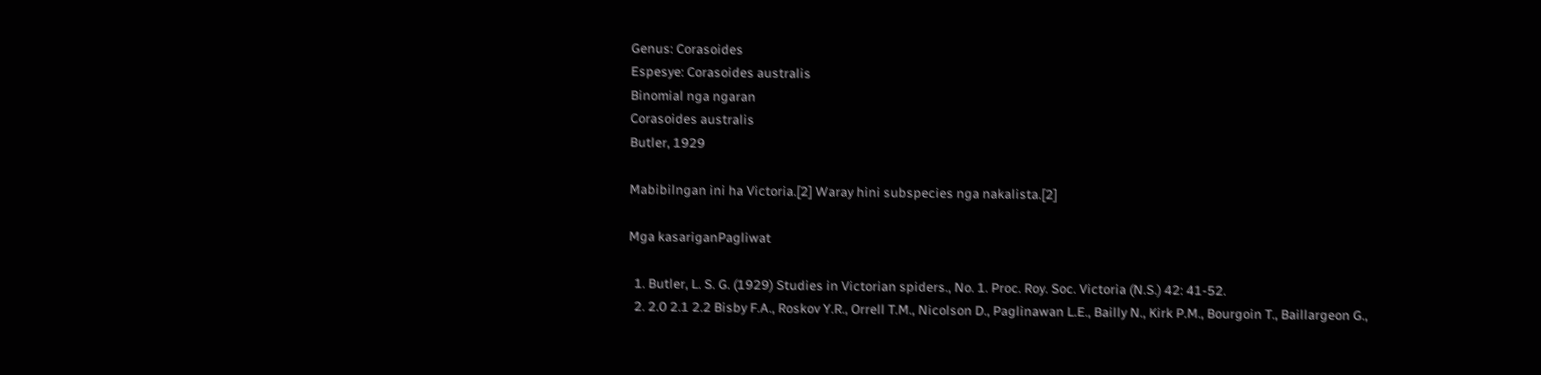Genus: Corasoides
Espesye: Corasoides australis
Binomial nga ngaran
Corasoides australis
Butler, 1929

Mabibilngan ini ha Victoria.[2] Waray hini subspecies nga nakalista.[2]

Mga kasariganPagliwat

  1. Butler, L. S. G. (1929) Studies in Victorian spiders., No. 1. Proc. Roy. Soc. Victoria (N.S.) 42: 41-52.
  2. 2.0 2.1 2.2 Bisby F.A., Roskov Y.R., Orrell T.M., Nicolson D., Paglinawan L.E., Bailly N., Kirk P.M., Bourgoin T., Baillargeon G.,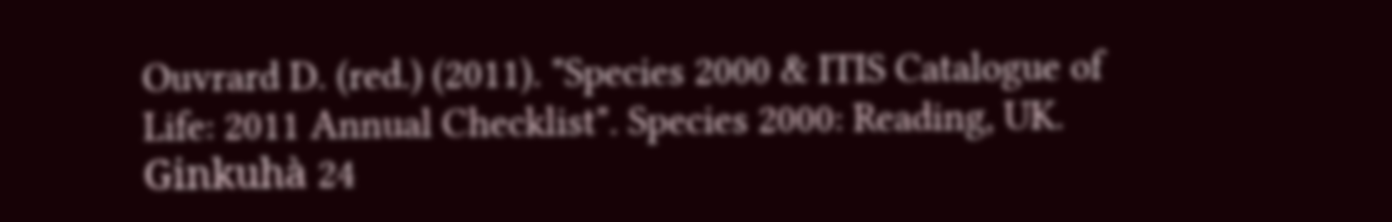Ouvrard D. (red.) (2011). "Species 2000 & ITIS Catalogue of Life: 2011 Annual Checklist". Species 2000: Reading, UK. Ginkuhà 24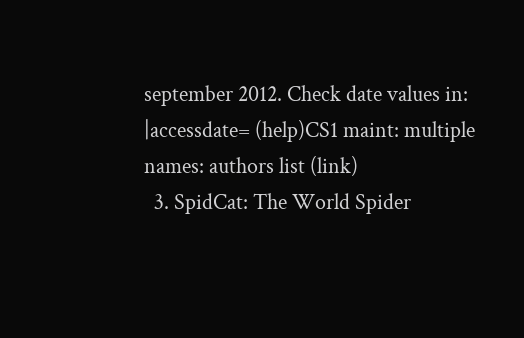september 2012. Check date values in: |accessdate= (help)CS1 maint: multiple names: authors list (link)
  3. SpidCat: The World Spider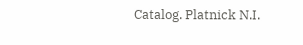Catalog. Platnick N.I.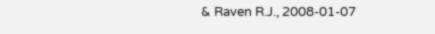& Raven R.J., 2008-01-07